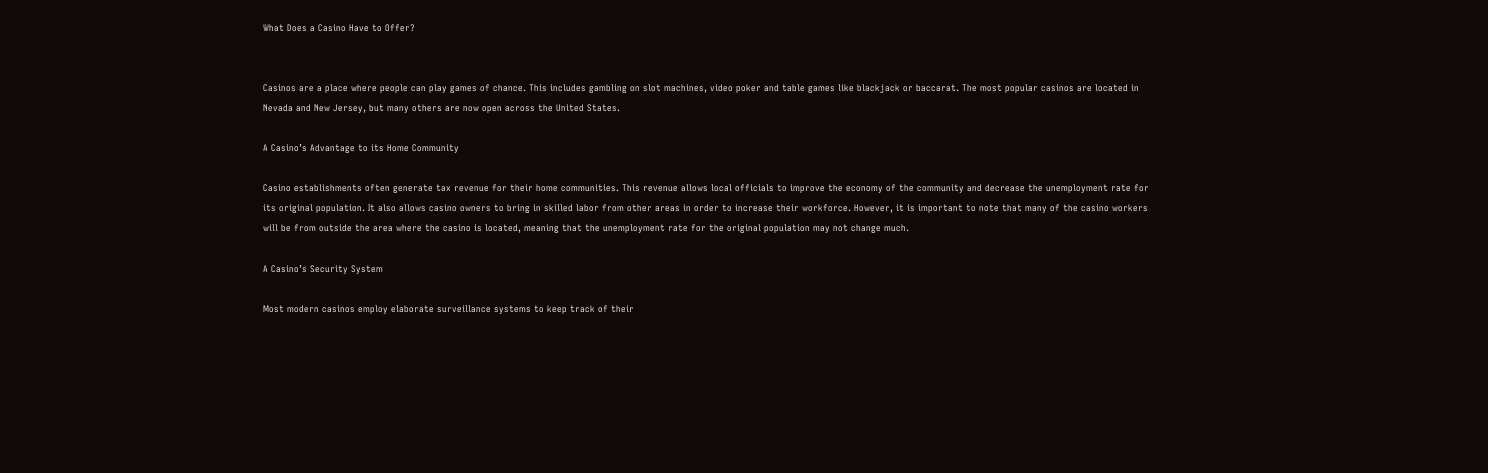What Does a Casino Have to Offer?


Casinos are a place where people can play games of chance. This includes gambling on slot machines, video poker and table games like blackjack or baccarat. The most popular casinos are located in Nevada and New Jersey, but many others are now open across the United States.

A Casino’s Advantage to its Home Community

Casino establishments often generate tax revenue for their home communities. This revenue allows local officials to improve the economy of the community and decrease the unemployment rate for its original population. It also allows casino owners to bring in skilled labor from other areas in order to increase their workforce. However, it is important to note that many of the casino workers will be from outside the area where the casino is located, meaning that the unemployment rate for the original population may not change much.

A Casino’s Security System

Most modern casinos employ elaborate surveillance systems to keep track of their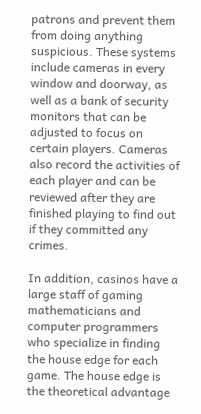patrons and prevent them from doing anything suspicious. These systems include cameras in every window and doorway, as well as a bank of security monitors that can be adjusted to focus on certain players. Cameras also record the activities of each player and can be reviewed after they are finished playing to find out if they committed any crimes.

In addition, casinos have a large staff of gaming mathematicians and computer programmers who specialize in finding the house edge for each game. The house edge is the theoretical advantage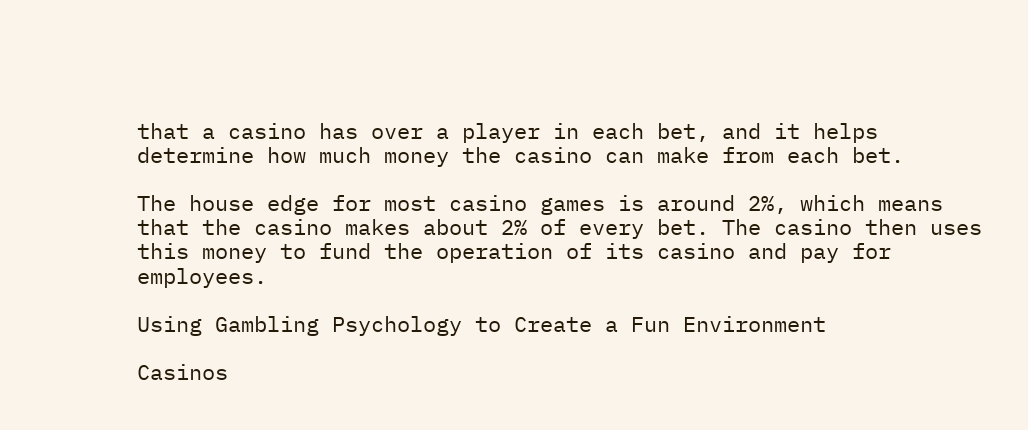that a casino has over a player in each bet, and it helps determine how much money the casino can make from each bet.

The house edge for most casino games is around 2%, which means that the casino makes about 2% of every bet. The casino then uses this money to fund the operation of its casino and pay for employees.

Using Gambling Psychology to Create a Fun Environment

Casinos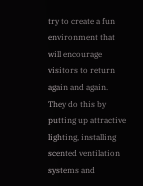try to create a fun environment that will encourage visitors to return again and again. They do this by putting up attractive lighting, installing scented ventilation systems and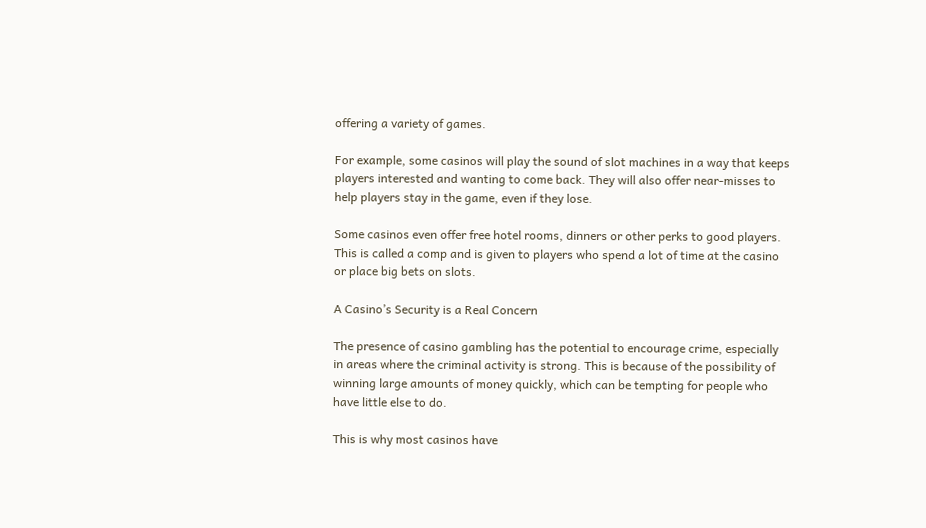offering a variety of games.

For example, some casinos will play the sound of slot machines in a way that keeps players interested and wanting to come back. They will also offer near-misses to help players stay in the game, even if they lose.

Some casinos even offer free hotel rooms, dinners or other perks to good players. This is called a comp and is given to players who spend a lot of time at the casino or place big bets on slots.

A Casino’s Security is a Real Concern

The presence of casino gambling has the potential to encourage crime, especially in areas where the criminal activity is strong. This is because of the possibility of winning large amounts of money quickly, which can be tempting for people who have little else to do.

This is why most casinos have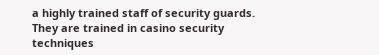a highly trained staff of security guards. They are trained in casino security techniques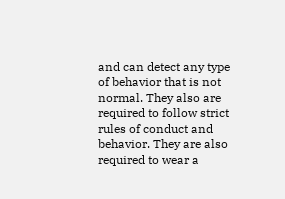and can detect any type of behavior that is not normal. They also are required to follow strict rules of conduct and behavior. They are also required to wear a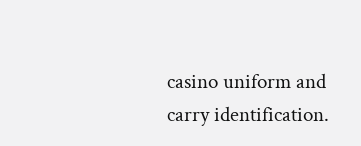casino uniform and carry identification.